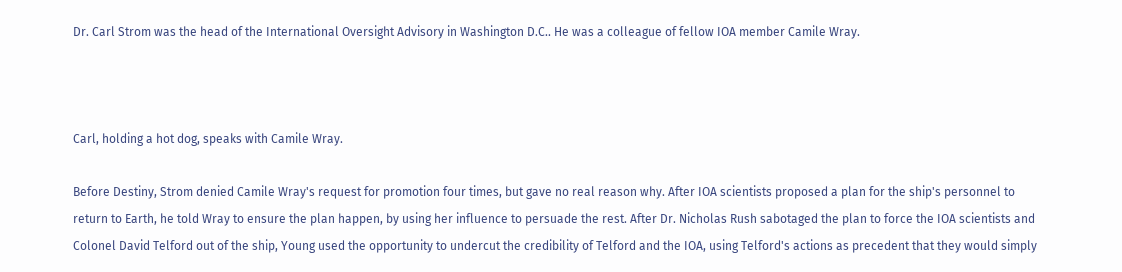Dr. Carl Strom was the head of the International Oversight Advisory in Washington D.C.. He was a colleague of fellow IOA member Camile Wray.



Carl, holding a hot dog, speaks with Camile Wray.

Before Destiny, Strom denied Camile Wray's request for promotion four times, but gave no real reason why. After IOA scientists proposed a plan for the ship's personnel to return to Earth, he told Wray to ensure the plan happen, by using her influence to persuade the rest. After Dr. Nicholas Rush sabotaged the plan to force the IOA scientists and Colonel David Telford out of the ship, Young used the opportunity to undercut the credibility of Telford and the IOA, using Telford's actions as precedent that they would simply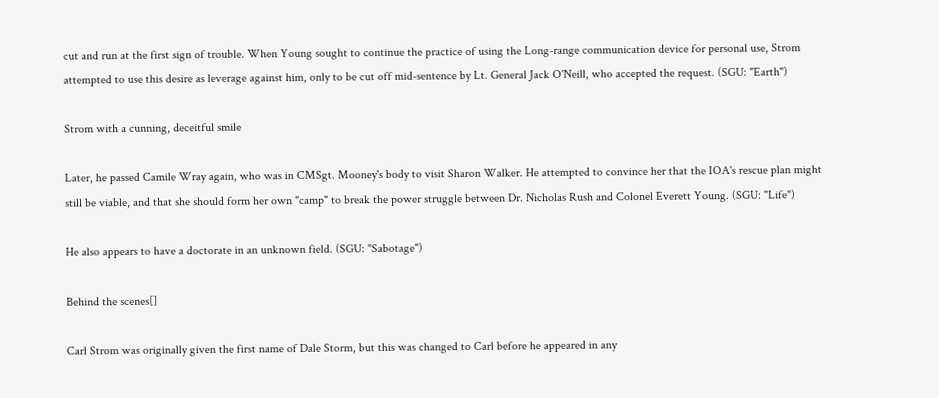cut and run at the first sign of trouble. When Young sought to continue the practice of using the Long-range communication device for personal use, Strom attempted to use this desire as leverage against him, only to be cut off mid-sentence by Lt. General Jack O'Neill, who accepted the request. (SGU: "Earth")

Strom with a cunning, deceitful smile

Later, he passed Camile Wray again, who was in CMSgt. Mooney's body to visit Sharon Walker. He attempted to convince her that the IOA's rescue plan might still be viable, and that she should form her own "camp" to break the power struggle between Dr. Nicholas Rush and Colonel Everett Young. (SGU: "Life")

He also appears to have a doctorate in an unknown field. (SGU: "Sabotage")

Behind the scenes[]

Carl Strom was originally given the first name of Dale Storm, but this was changed to Carl before he appeared in any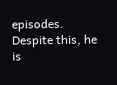episodes. Despite this, he is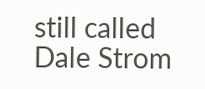still called Dale Strom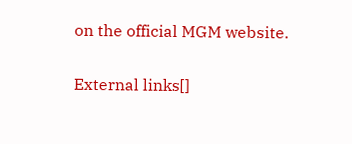on the official MGM website.

External links[]